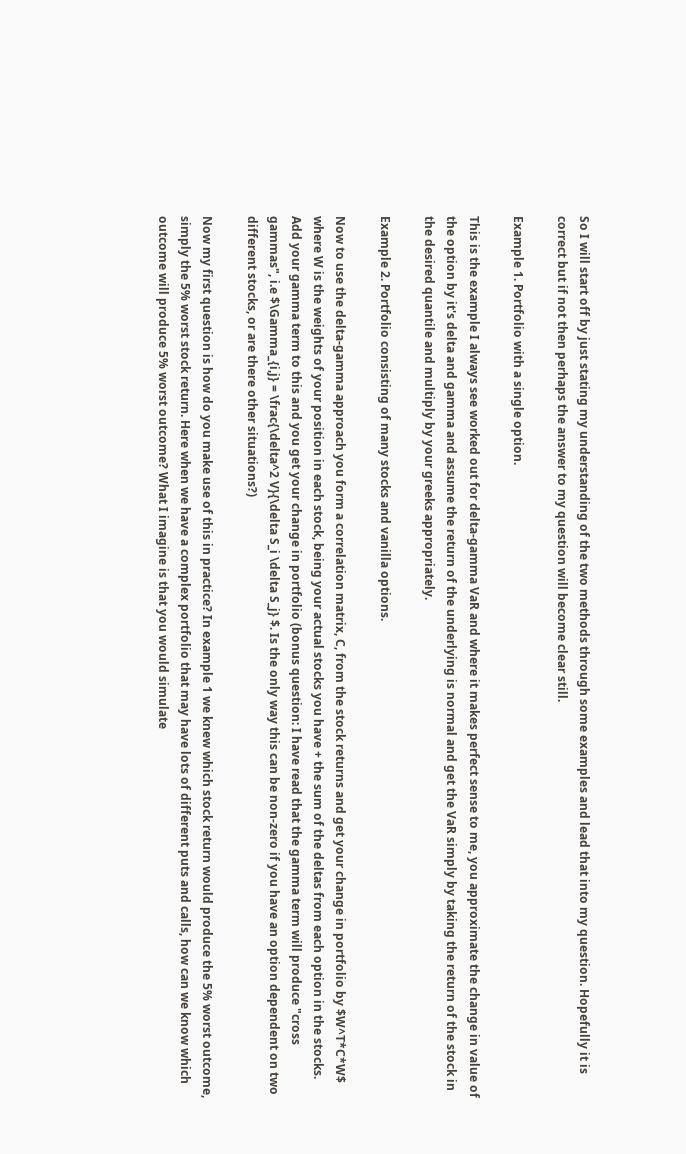So I will start off by just stating my understanding of the two methods through some examples and lead that into my question. Hopefully it is correct but if not then perhaps the answer to my question will become clear still.

Example 1. Portfolio with a single option.

This is the example I always see worked out for delta-gamma VaR and where it makes perfect sense to me, you approximate the change in value of the option by it's delta and gamma and assume the return of the underlying is normal and get the VaR simply by taking the return of the stock in the desired quantile and multiply by your greeks appropriately.

Example 2. Portfolio consisting of many stocks and vanilla options.

Now to use the delta-gamma approach you form a correlation matrix, C, from the stock returns and get your change in portfolio by $W^T*C*W$ where W is the weights of your position in each stock, being your actual stocks you have + the sum of the deltas from each option in the stocks. Add your gamma term to this and you get your change in portfolio (bonus question: I have read that the gamma term will produce "cross gammas", i.e $\Gamma_{i,j} = \frac{\delta^2 V}{\delta S_i \delta S_j} $. Is the only way this can be non-zero if you have an option dependent on two different stocks, or are there other situations?)

Now my first question is how do you make use of this in practice? In example 1 we knew which stock return would produce the 5% worst outcome, simply the 5% worst stock return. Here when we have a complex portfolio that may have lots of different puts and calls, how can we know which outcome will produce 5% worst outcome? What I imagine is that you would simulate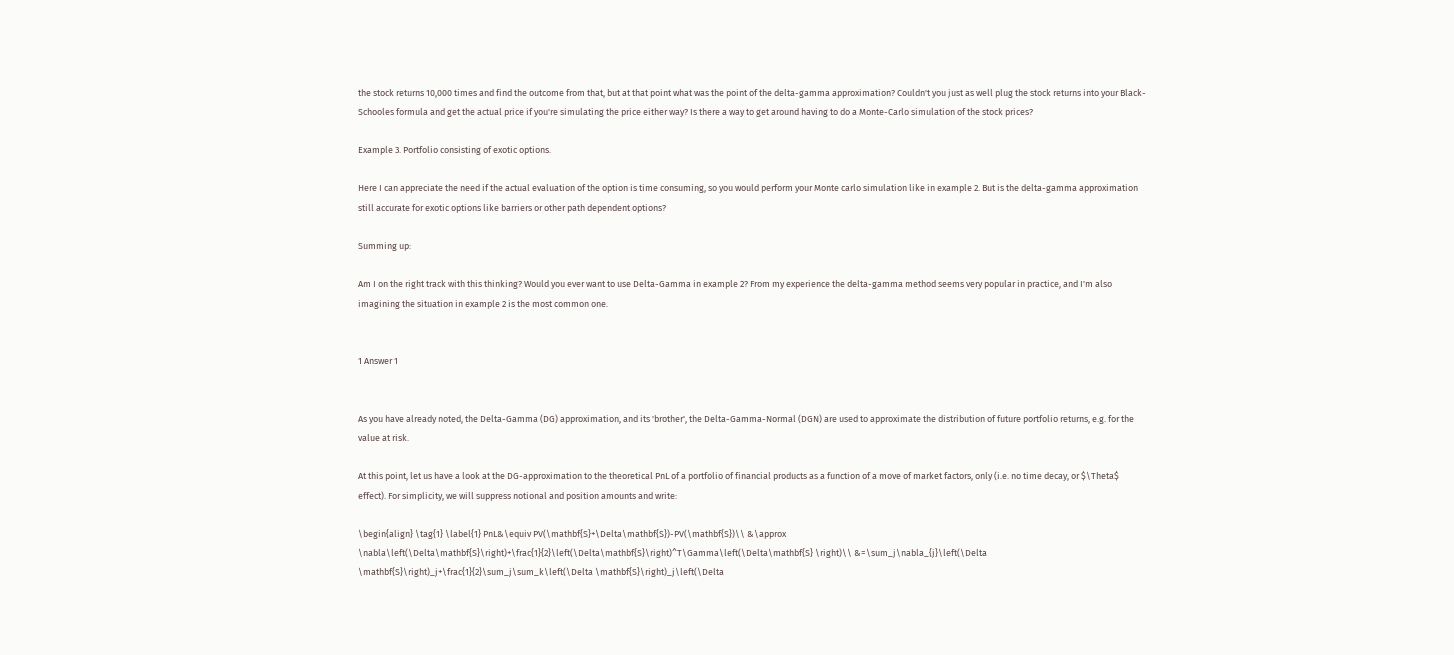the stock returns 10,000 times and find the outcome from that, but at that point what was the point of the delta-gamma approximation? Couldn't you just as well plug the stock returns into your Black-Schooles formula and get the actual price if you're simulating the price either way? Is there a way to get around having to do a Monte-Carlo simulation of the stock prices?

Example 3. Portfolio consisting of exotic options.

Here I can appreciate the need if the actual evaluation of the option is time consuming, so you would perform your Monte carlo simulation like in example 2. But is the delta-gamma approximation still accurate for exotic options like barriers or other path dependent options?

Summing up:

Am I on the right track with this thinking? Would you ever want to use Delta-Gamma in example 2? From my experience the delta-gamma method seems very popular in practice, and I'm also imagining the situation in example 2 is the most common one.


1 Answer 1


As you have already noted, the Delta-Gamma (DG) approximation, and its 'brother', the Delta-Gamma-Normal (DGN) are used to approximate the distribution of future portfolio returns, e.g. for the value at risk.

At this point, let us have a look at the DG-approximation to the theoretical PnL of a portfolio of financial products as a function of a move of market factors, only (i.e. no time decay, or $\Theta$ effect). For simplicity, we will suppress notional and position amounts and write:

\begin{align} \tag{1} \label{1} PnL&\equiv PV(\mathbf{S}+\Delta\mathbf{S})-PV(\mathbf{S})\\ &\approx \nabla\left(\Delta\mathbf{S}\right)+\frac{1}{2}\left(\Delta\mathbf{S}\right)^T\Gamma\left(\Delta\mathbf{S} \right)\\ &=\sum_j\nabla_{j}\left(\Delta \mathbf{S}\right)_j+\frac{1}{2}\sum_j\sum_k\left(\Delta \mathbf{S}\right)_j\left(\Delta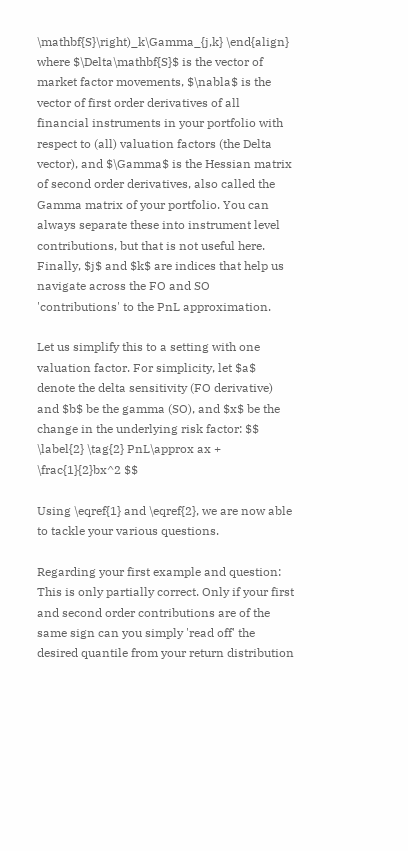\mathbf{S}\right)_k\Gamma_{j,k} \end{align} where $\Delta\mathbf{S}$ is the vector of market factor movements, $\nabla$ is the vector of first order derivatives of all financial instruments in your portfolio with respect to (all) valuation factors (the Delta vector), and $\Gamma$ is the Hessian matrix of second order derivatives, also called the Gamma matrix of your portfolio. You can always separate these into instrument level contributions, but that is not useful here. Finally, $j$ and $k$ are indices that help us navigate across the FO and SO 'contributions' to the PnL approximation.

Let us simplify this to a setting with one valuation factor. For simplicity, let $a$ denote the delta sensitivity (FO derivative) and $b$ be the gamma (SO), and $x$ be the change in the underlying risk factor: $$ \label{2} \tag{2} PnL\approx ax + \frac{1}{2}bx^2 $$

Using \eqref{1} and \eqref{2}, we are now able to tackle your various questions.

Regarding your first example and question: This is only partially correct. Only if your first and second order contributions are of the same sign can you simply 'read off' the desired quantile from your return distribution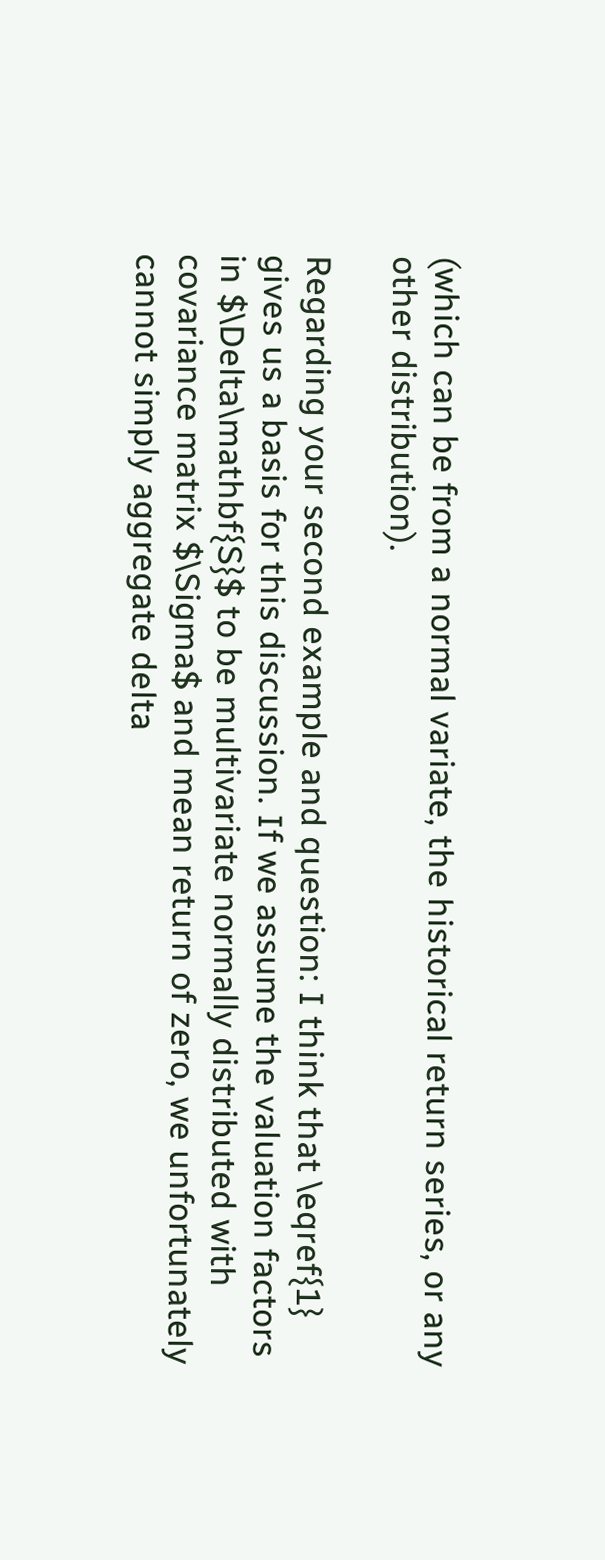(which can be from a normal variate, the historical return series, or any other distribution).

Regarding your second example and question: I think that \eqref{1} gives us a basis for this discussion. If we assume the valuation factors in $\Delta\mathbf{S}$ to be multivariate normally distributed with covariance matrix $\Sigma$ and mean return of zero, we unfortunately cannot simply aggregate delta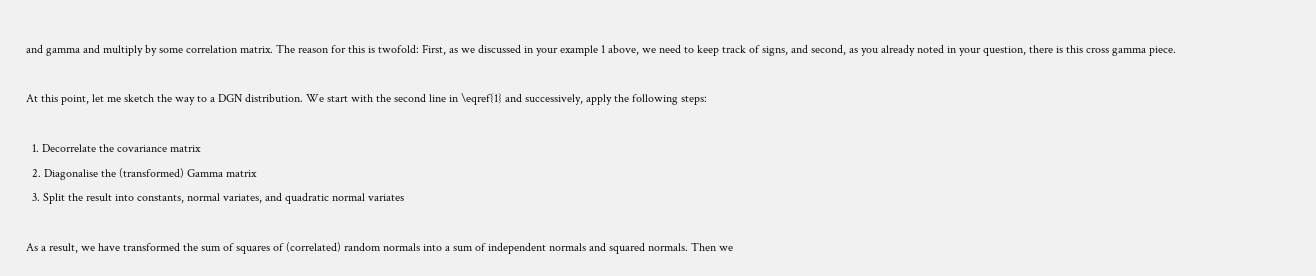and gamma and multiply by some correlation matrix. The reason for this is twofold: First, as we discussed in your example 1 above, we need to keep track of signs, and second, as you already noted in your question, there is this cross gamma piece.

At this point, let me sketch the way to a DGN distribution. We start with the second line in \eqref{1} and successively, apply the following steps:

  1. Decorrelate the covariance matrix
  2. Diagonalise the (transformed) Gamma matrix
  3. Split the result into constants, normal variates, and quadratic normal variates

As a result, we have transformed the sum of squares of (correlated) random normals into a sum of independent normals and squared normals. Then we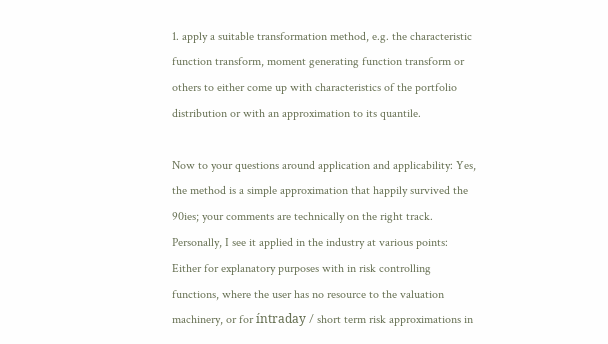1. apply a suitable transformation method, e.g. the characteristic function transform, moment generating function transform or others to either come up with characteristics of the portfolio distribution or with an approximation to its quantile.

Now to your questions around application and applicability: Yes, the method is a simple approximation that happily survived the 90ies; your comments are technically on the right track. Personally, I see it applied in the industry at various points: Either for explanatory purposes with in risk controlling functions, where the user has no resource to the valuation machinery, or for íntraday / short term risk approximations in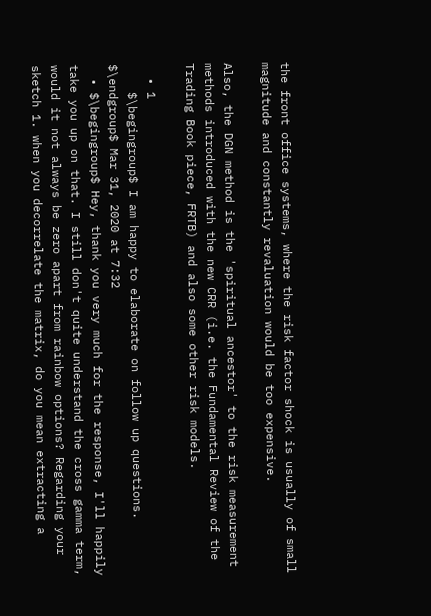the front office systems, where the risk factor shock is usually of small magnitude and constantly revaluation would be too expensive.

Also, the DGN method is the 'spiritual ancestor' to the risk measurement methods introduced with the new CRR (i.e. the Fundamental Review of the Trading Book piece, FRTB) and also some other risk models.

  • 1
    $\begingroup$ I am happy to elaborate on follow up questions. $\endgroup$ Mar 31, 2020 at 7:32
  • $\begingroup$ Hey, thank you very much for the response, I'll happily take you up on that. I still don't quite understand the cross gamma term, would it not always be zero apart from rainbow options? Regarding your sketch 1. when you decorrelate the matrix, do you mean extracting a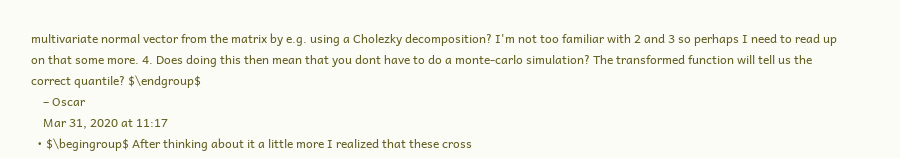multivariate normal vector from the matrix by e.g. using a Cholezky decomposition? I'm not too familiar with 2 and 3 so perhaps I need to read up on that some more. 4. Does doing this then mean that you dont have to do a monte-carlo simulation? The transformed function will tell us the correct quantile? $\endgroup$
    – Oscar
    Mar 31, 2020 at 11:17
  • $\begingroup$ After thinking about it a little more I realized that these cross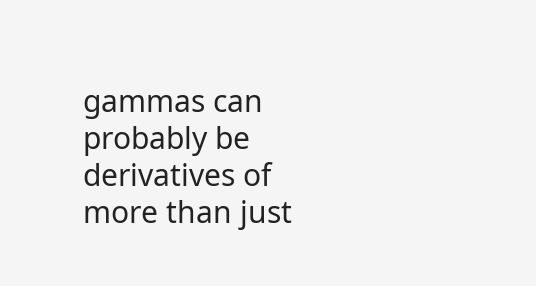gammas can probably be derivatives of more than just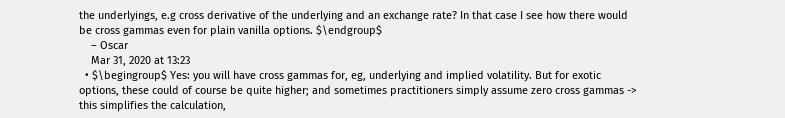the underlyings, e.g cross derivative of the underlying and an exchange rate? In that case I see how there would be cross gammas even for plain vanilla options. $\endgroup$
    – Oscar
    Mar 31, 2020 at 13:23
  • $\begingroup$ Yes: you will have cross gammas for, eg, underlying and implied volatility. But for exotic options, these could of course be quite higher; and sometimes practitioners simply assume zero cross gammas -> this simplifies the calculation,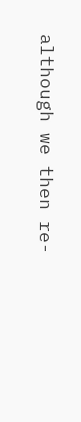although we then re-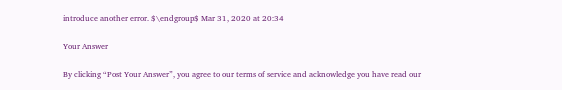introduce another error. $\endgroup$ Mar 31, 2020 at 20:34

Your Answer

By clicking “Post Your Answer”, you agree to our terms of service and acknowledge you have read our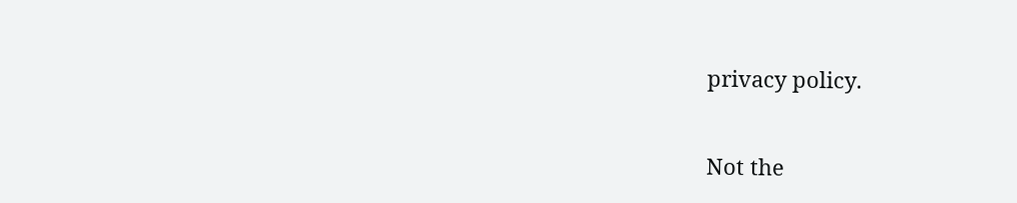privacy policy.

Not the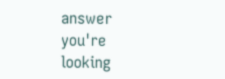answer you're looking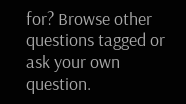for? Browse other questions tagged or ask your own question.